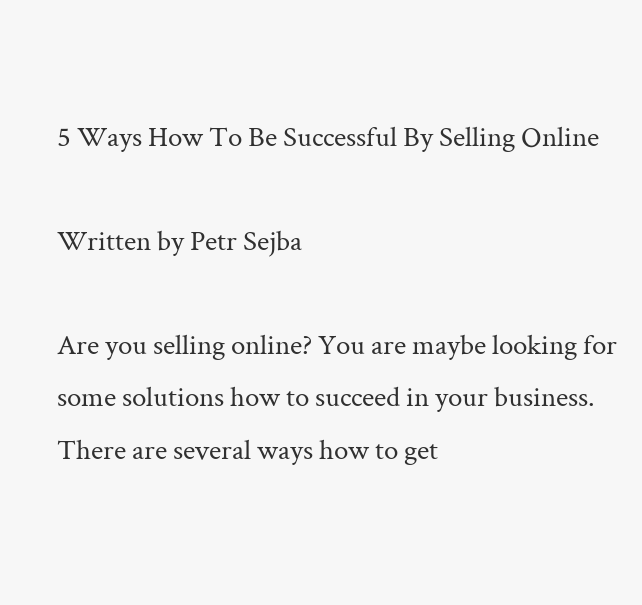5 Ways How To Be Successful By Selling Online

Written by Petr Sejba

Are you selling online? You are maybe looking for some solutions how to succeed in your business. There are several ways how to get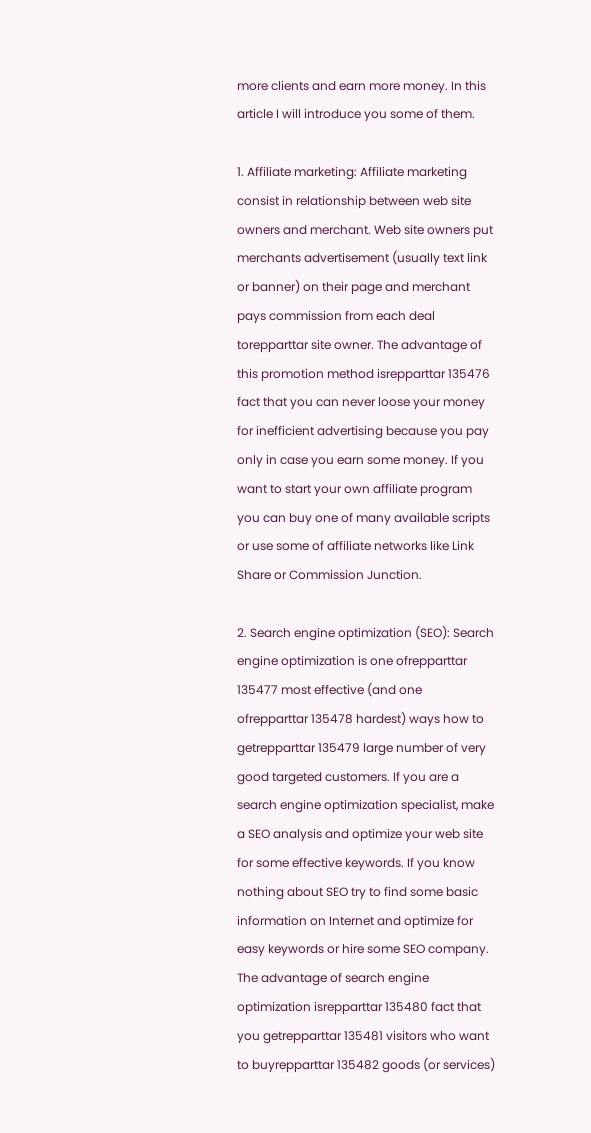more clients and earn more money. In this article I will introduce you some of them.

1. Affiliate marketing: Affiliate marketing consist in relationship between web site owners and merchant. Web site owners put merchants advertisement (usually text link or banner) on their page and merchant pays commission from each deal torepparttar site owner. The advantage of this promotion method isrepparttar 135476 fact that you can never loose your money for inefficient advertising because you pay only in case you earn some money. If you want to start your own affiliate program you can buy one of many available scripts or use some of affiliate networks like Link Share or Commission Junction.

2. Search engine optimization (SEO): Search engine optimization is one ofrepparttar 135477 most effective (and one ofrepparttar 135478 hardest) ways how to getrepparttar 135479 large number of very good targeted customers. If you are a search engine optimization specialist, make a SEO analysis and optimize your web site for some effective keywords. If you know nothing about SEO try to find some basic information on Internet and optimize for easy keywords or hire some SEO company. The advantage of search engine optimization isrepparttar 135480 fact that you getrepparttar 135481 visitors who want to buyrepparttar 135482 goods (or services)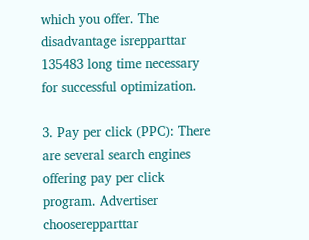which you offer. The disadvantage isrepparttar 135483 long time necessary for successful optimization.

3. Pay per click (PPC): There are several search engines offering pay per click program. Advertiser chooserepparttar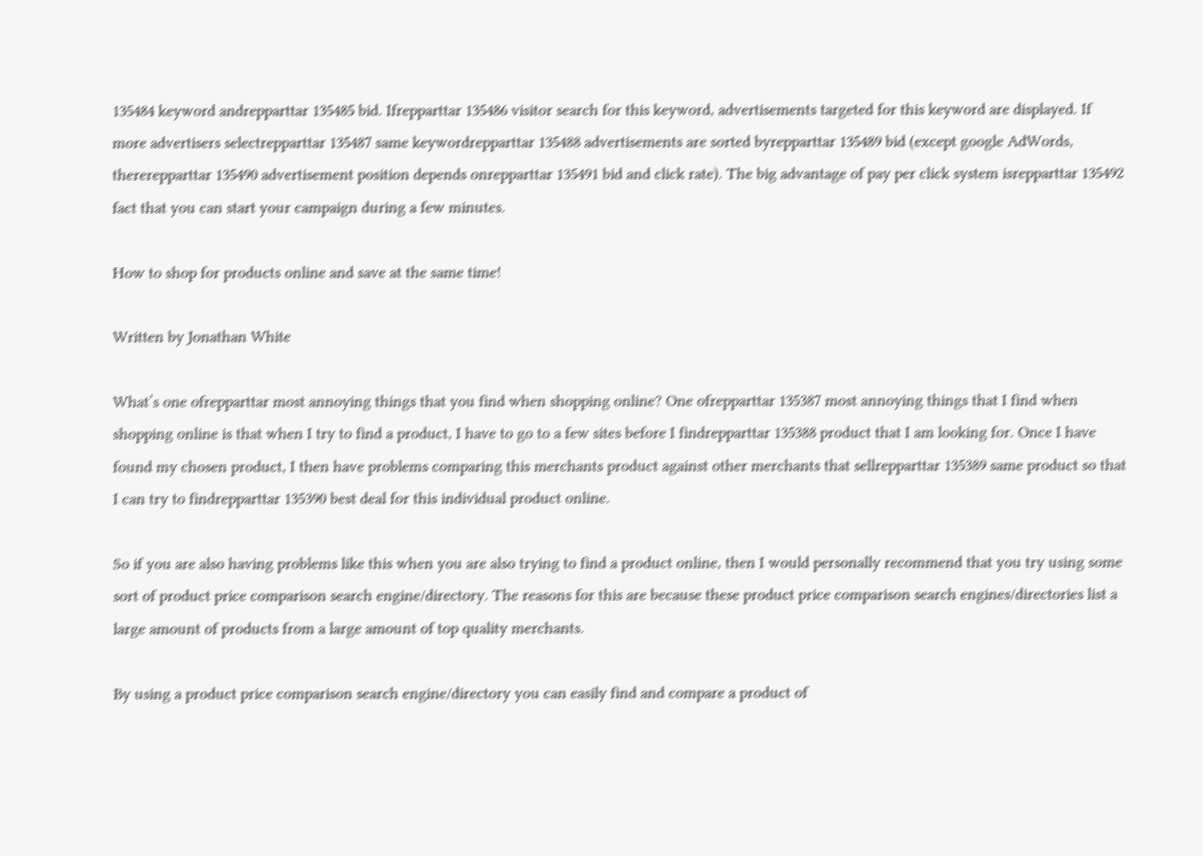135484 keyword andrepparttar 135485 bid. Ifrepparttar 135486 visitor search for this keyword, advertisements targeted for this keyword are displayed. If more advertisers selectrepparttar 135487 same keywordrepparttar 135488 advertisements are sorted byrepparttar 135489 bid (except google AdWords, thererepparttar 135490 advertisement position depends onrepparttar 135491 bid and click rate). The big advantage of pay per click system isrepparttar 135492 fact that you can start your campaign during a few minutes.

How to shop for products online and save at the same time!

Written by Jonathan White

What’s one ofrepparttar most annoying things that you find when shopping online? One ofrepparttar 135387 most annoying things that I find when shopping online is that when I try to find a product, I have to go to a few sites before I findrepparttar 135388 product that I am looking for. Once I have found my chosen product, I then have problems comparing this merchants product against other merchants that sellrepparttar 135389 same product so that I can try to findrepparttar 135390 best deal for this individual product online.

So if you are also having problems like this when you are also trying to find a product online, then I would personally recommend that you try using some sort of product price comparison search engine/directory. The reasons for this are because these product price comparison search engines/directories list a large amount of products from a large amount of top quality merchants.

By using a product price comparison search engine/directory you can easily find and compare a product of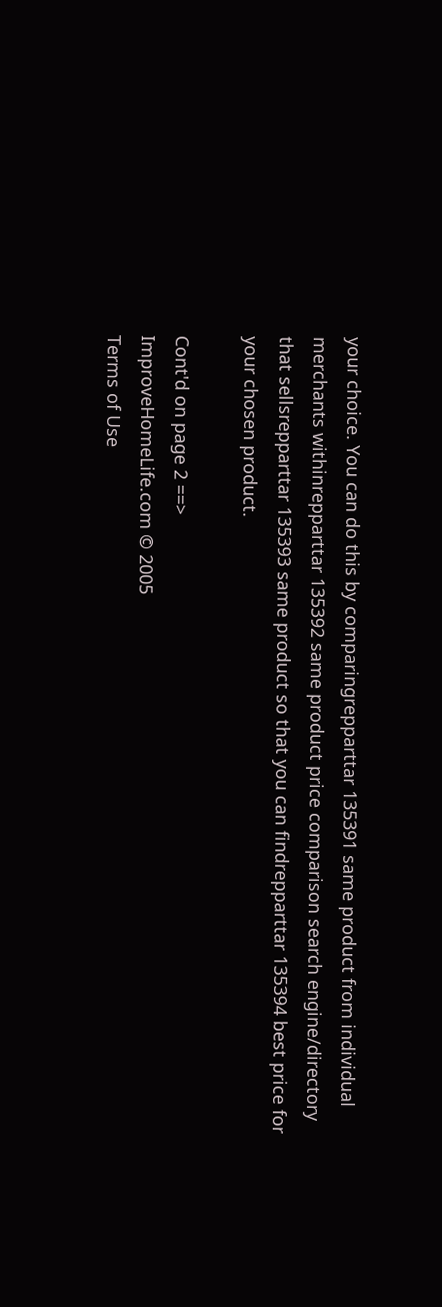your choice. You can do this by comparingrepparttar 135391 same product from individual merchants withinrepparttar 135392 same product price comparison search engine/directory that sellsrepparttar 135393 same product so that you can findrepparttar 135394 best price for your chosen product.

Cont'd on page 2 ==>
ImproveHomeLife.com © 2005
Terms of Use